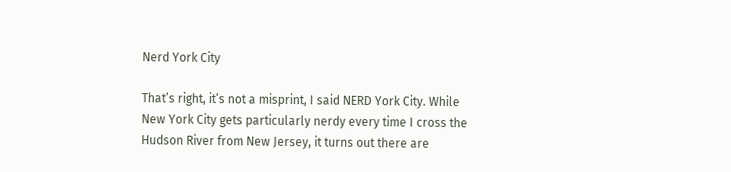Nerd York City

That’s right, it’s not a misprint, I said NERD York City. While New York City gets particularly nerdy every time I cross the Hudson River from New Jersey, it turns out there are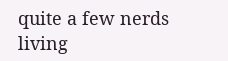quite a few nerds living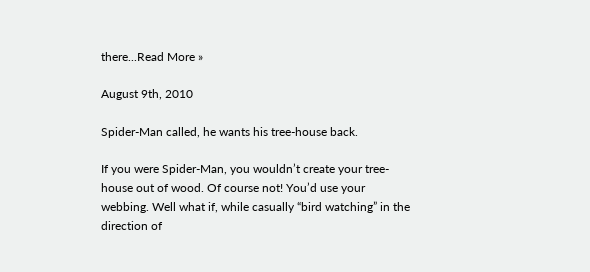there...Read More »

August 9th, 2010

Spider-Man called, he wants his tree-house back.

If you were Spider-Man, you wouldn’t create your tree-house out of wood. Of course not! You’d use your webbing. Well what if, while casually “bird watching” in the direction of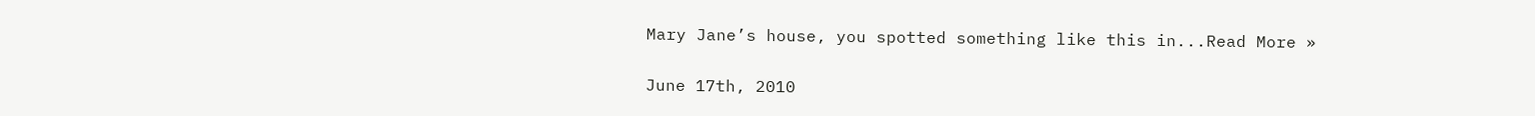Mary Jane’s house, you spotted something like this in...Read More »

June 17th, 2010